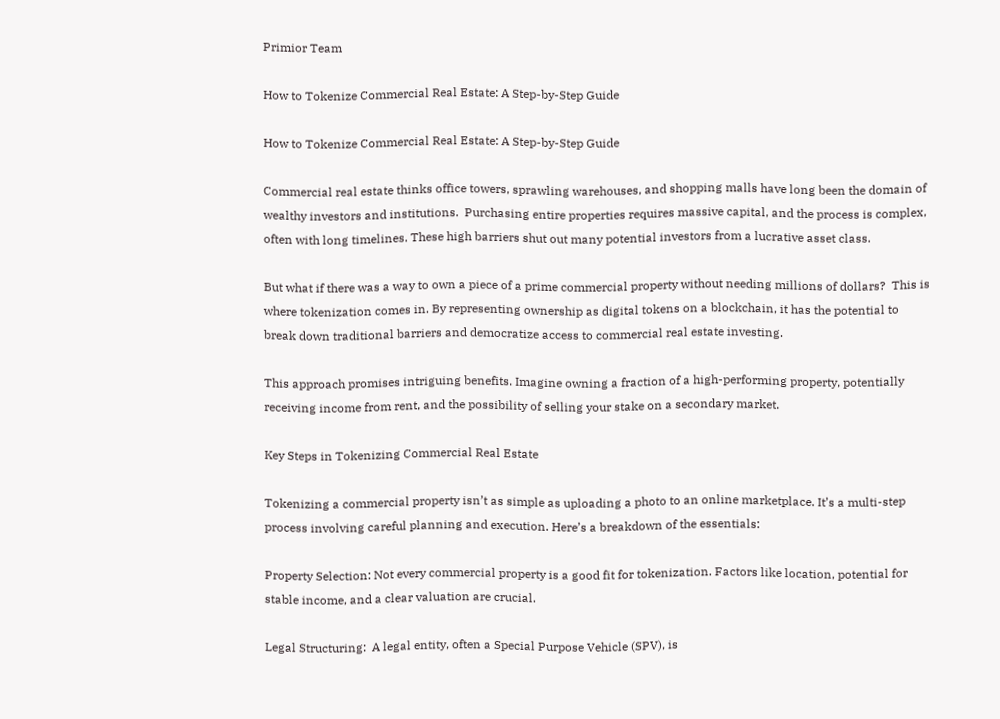Primior Team

How to Tokenize Commercial Real Estate: A Step-by-Step Guide

How to Tokenize Commercial Real Estate: A Step-by-Step Guide

Commercial real estate thinks office towers, sprawling warehouses, and shopping malls have long been the domain of wealthy investors and institutions.  Purchasing entire properties requires massive capital, and the process is complex, often with long timelines. These high barriers shut out many potential investors from a lucrative asset class.

But what if there was a way to own a piece of a prime commercial property without needing millions of dollars?  This is where tokenization comes in. By representing ownership as digital tokens on a blockchain, it has the potential to break down traditional barriers and democratize access to commercial real estate investing.

This approach promises intriguing benefits. Imagine owning a fraction of a high-performing property, potentially receiving income from rent, and the possibility of selling your stake on a secondary market.

Key Steps in Tokenizing Commercial Real Estate

Tokenizing a commercial property isn’t as simple as uploading a photo to an online marketplace. It’s a multi-step process involving careful planning and execution. Here’s a breakdown of the essentials:

Property Selection: Not every commercial property is a good fit for tokenization. Factors like location, potential for stable income, and a clear valuation are crucial.

Legal Structuring:  A legal entity, often a Special Purpose Vehicle (SPV), is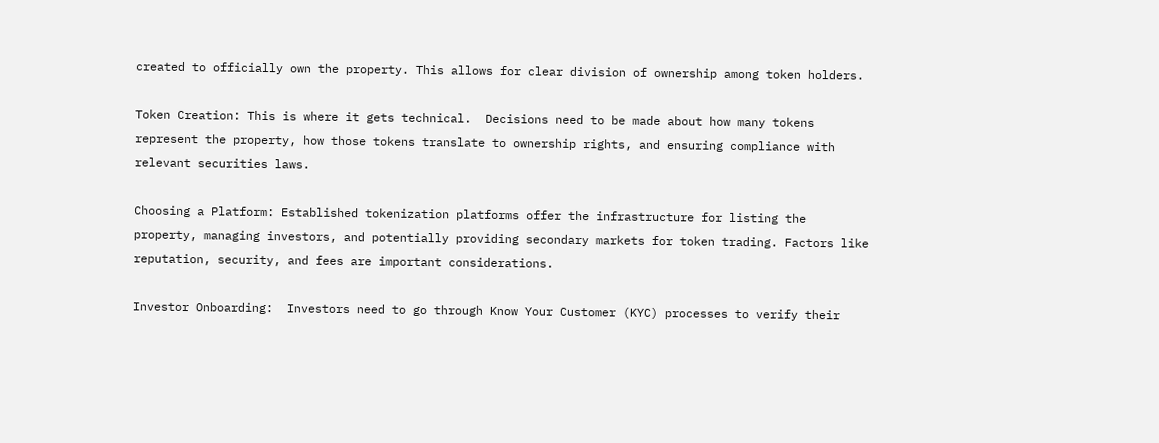created to officially own the property. This allows for clear division of ownership among token holders.

Token Creation: This is where it gets technical.  Decisions need to be made about how many tokens represent the property, how those tokens translate to ownership rights, and ensuring compliance with relevant securities laws.

Choosing a Platform: Established tokenization platforms offer the infrastructure for listing the property, managing investors, and potentially providing secondary markets for token trading. Factors like reputation, security, and fees are important considerations.

Investor Onboarding:  Investors need to go through Know Your Customer (KYC) processes to verify their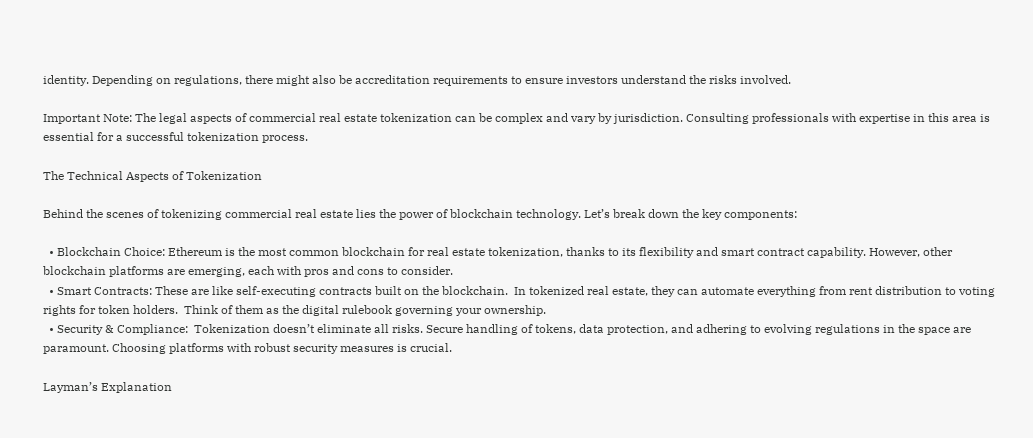identity. Depending on regulations, there might also be accreditation requirements to ensure investors understand the risks involved.

Important Note: The legal aspects of commercial real estate tokenization can be complex and vary by jurisdiction. Consulting professionals with expertise in this area is essential for a successful tokenization process.

The Technical Aspects of Tokenization

Behind the scenes of tokenizing commercial real estate lies the power of blockchain technology. Let’s break down the key components:

  • Blockchain Choice: Ethereum is the most common blockchain for real estate tokenization, thanks to its flexibility and smart contract capability. However, other blockchain platforms are emerging, each with pros and cons to consider.
  • Smart Contracts: These are like self-executing contracts built on the blockchain.  In tokenized real estate, they can automate everything from rent distribution to voting rights for token holders.  Think of them as the digital rulebook governing your ownership.
  • Security & Compliance:  Tokenization doesn’t eliminate all risks. Secure handling of tokens, data protection, and adhering to evolving regulations in the space are paramount. Choosing platforms with robust security measures is crucial.

Layman’s Explanation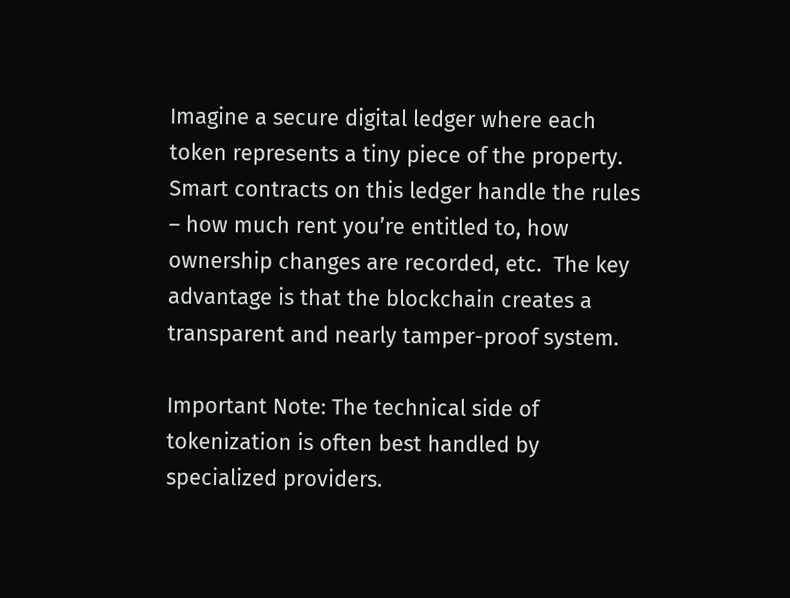Imagine a secure digital ledger where each token represents a tiny piece of the property. Smart contracts on this ledger handle the rules – how much rent you’re entitled to, how ownership changes are recorded, etc.  The key advantage is that the blockchain creates a transparent and nearly tamper-proof system.

Important Note: The technical side of tokenization is often best handled by specialized providers.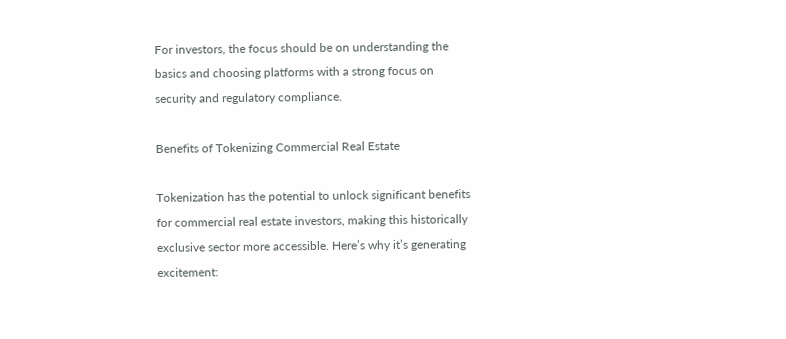For investors, the focus should be on understanding the basics and choosing platforms with a strong focus on security and regulatory compliance.

Benefits of Tokenizing Commercial Real Estate

Tokenization has the potential to unlock significant benefits for commercial real estate investors, making this historically exclusive sector more accessible. Here’s why it’s generating excitement: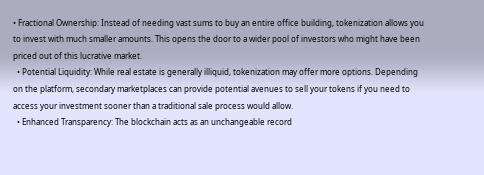• Fractional Ownership: Instead of needing vast sums to buy an entire office building, tokenization allows you to invest with much smaller amounts. This opens the door to a wider pool of investors who might have been priced out of this lucrative market.
  • Potential Liquidity: While real estate is generally illiquid, tokenization may offer more options. Depending on the platform, secondary marketplaces can provide potential avenues to sell your tokens if you need to access your investment sooner than a traditional sale process would allow.
  • Enhanced Transparency: The blockchain acts as an unchangeable record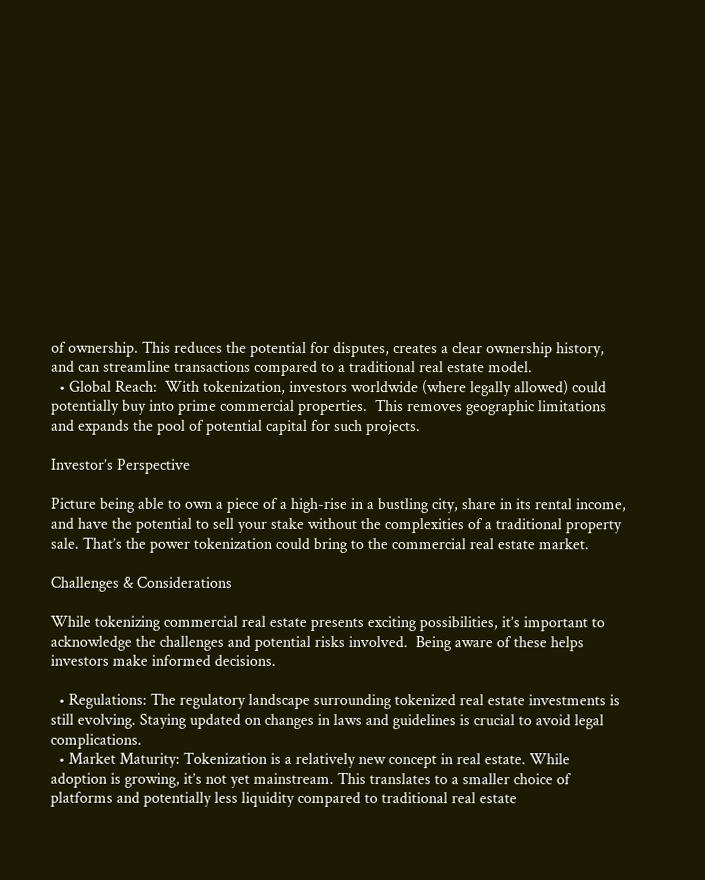of ownership. This reduces the potential for disputes, creates a clear ownership history, and can streamline transactions compared to a traditional real estate model.
  • Global Reach:  With tokenization, investors worldwide (where legally allowed) could potentially buy into prime commercial properties.  This removes geographic limitations and expands the pool of potential capital for such projects.

Investor’s Perspective

Picture being able to own a piece of a high-rise in a bustling city, share in its rental income, and have the potential to sell your stake without the complexities of a traditional property sale. That’s the power tokenization could bring to the commercial real estate market.

Challenges & Considerations

While tokenizing commercial real estate presents exciting possibilities, it’s important to acknowledge the challenges and potential risks involved.  Being aware of these helps investors make informed decisions.

  • Regulations: The regulatory landscape surrounding tokenized real estate investments is still evolving. Staying updated on changes in laws and guidelines is crucial to avoid legal complications.
  • Market Maturity: Tokenization is a relatively new concept in real estate. While adoption is growing, it’s not yet mainstream. This translates to a smaller choice of platforms and potentially less liquidity compared to traditional real estate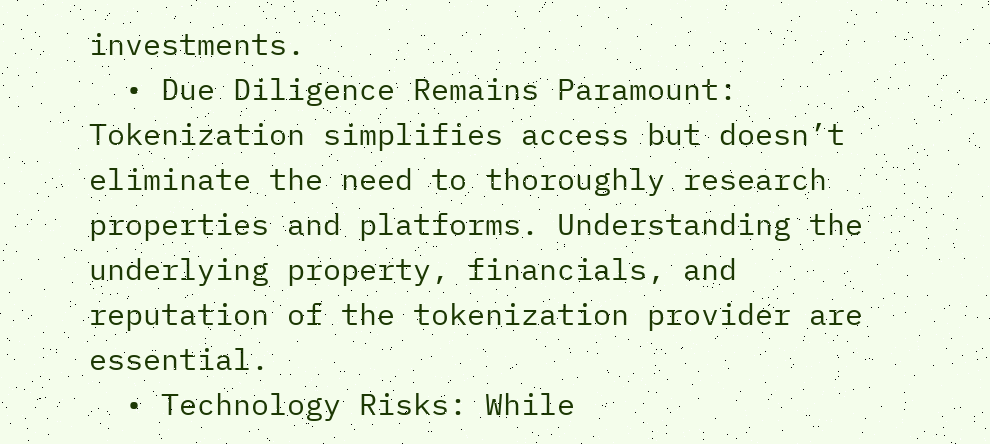investments.
  • Due Diligence Remains Paramount: Tokenization simplifies access but doesn’t eliminate the need to thoroughly research properties and platforms. Understanding the underlying property, financials, and reputation of the tokenization provider are essential.
  • Technology Risks: While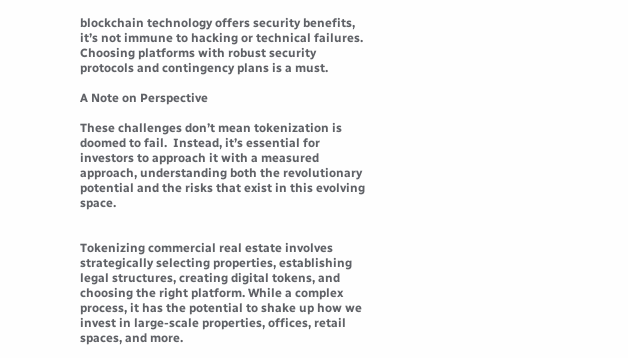blockchain technology offers security benefits, it’s not immune to hacking or technical failures.  Choosing platforms with robust security protocols and contingency plans is a must.

A Note on Perspective

These challenges don’t mean tokenization is doomed to fail.  Instead, it’s essential for investors to approach it with a measured approach, understanding both the revolutionary potential and the risks that exist in this evolving space.


Tokenizing commercial real estate involves strategically selecting properties, establishing legal structures, creating digital tokens, and choosing the right platform. While a complex process, it has the potential to shake up how we invest in large-scale properties, offices, retail spaces, and more.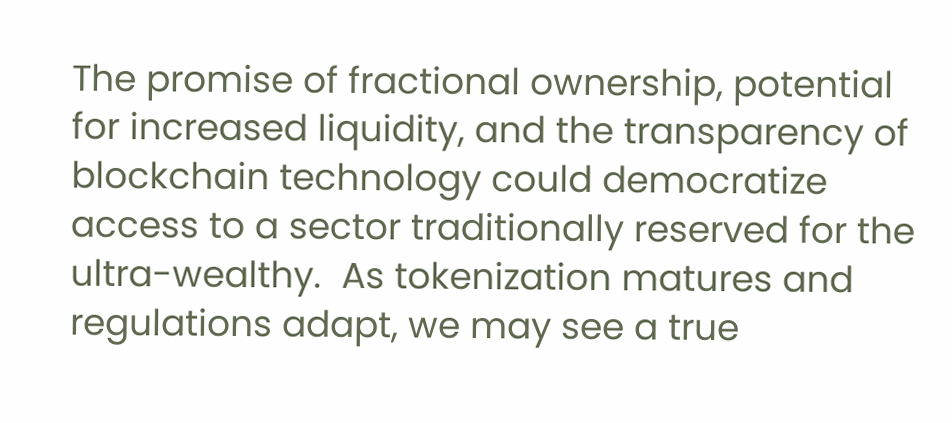The promise of fractional ownership, potential for increased liquidity, and the transparency of blockchain technology could democratize access to a sector traditionally reserved for the ultra-wealthy.  As tokenization matures and regulations adapt, we may see a true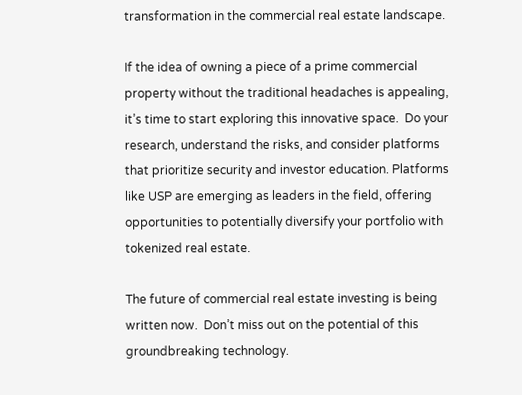transformation in the commercial real estate landscape.

If the idea of owning a piece of a prime commercial property without the traditional headaches is appealing,  it’s time to start exploring this innovative space.  Do your research, understand the risks, and consider platforms that prioritize security and investor education. Platforms like USP are emerging as leaders in the field, offering opportunities to potentially diversify your portfolio with tokenized real estate.

The future of commercial real estate investing is being written now.  Don’t miss out on the potential of this groundbreaking technology.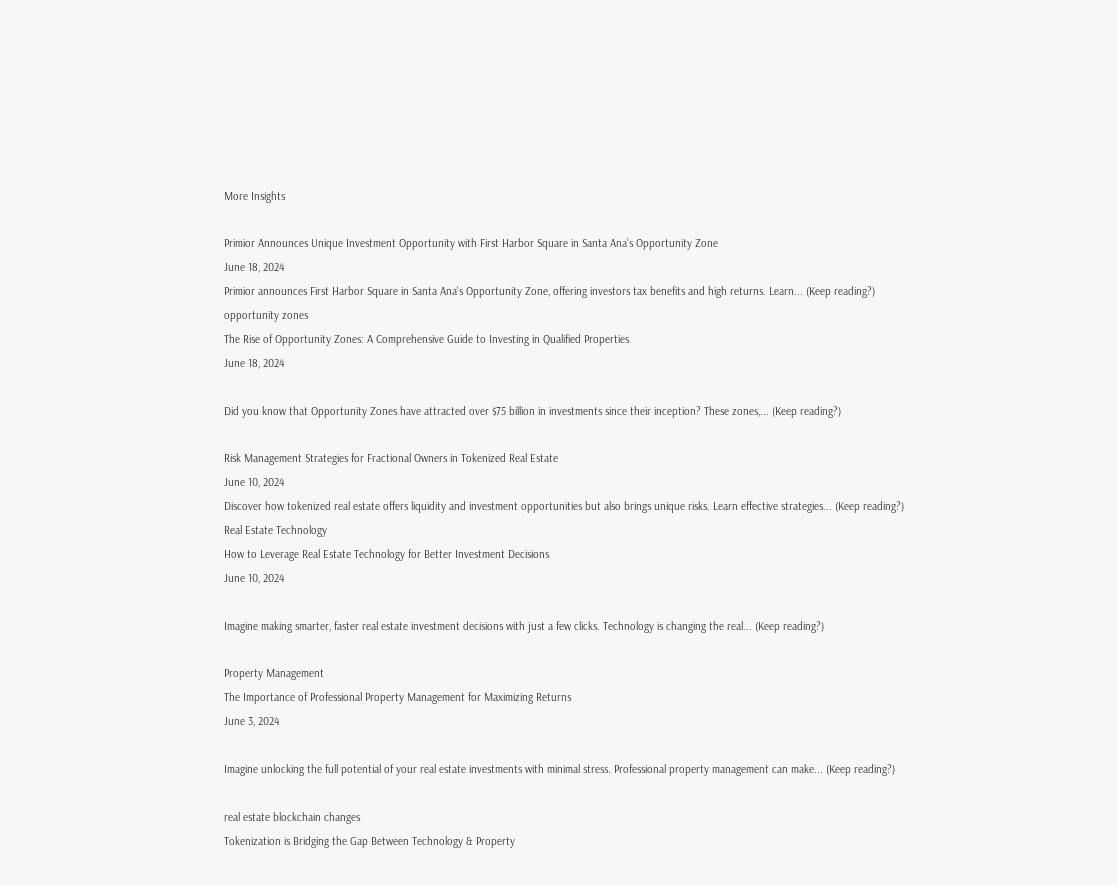More Insights

Primior Announces Unique Investment Opportunity with First Harbor Square in Santa Ana’s Opportunity Zone
June 18, 2024
Primior announces First Harbor Square in Santa Ana's Opportunity Zone, offering investors tax benefits and high returns. Learn... (Keep reading?)
opportunity zones
The Rise of Opportunity Zones: A Comprehensive Guide to Investing in Qualified Properties
June 18, 2024

Did you know that Opportunity Zones have attracted over $75 billion in investments since their inception? These zones,... (Keep reading?)

Risk Management Strategies for Fractional Owners in Tokenized Real Estate
June 10, 2024
Discover how tokenized real estate offers liquidity and investment opportunities but also brings unique risks. Learn effective strategies... (Keep reading?)
Real Estate Technology
How to Leverage Real Estate Technology for Better Investment Decisions
June 10, 2024

Imagine making smarter, faster real estate investment decisions with just a few clicks. Technology is changing the real... (Keep reading?)

Property Management
The Importance of Professional Property Management for Maximizing Returns
June 3, 2024

Imagine unlocking the full potential of your real estate investments with minimal stress. Professional property management can make... (Keep reading?)

real estate blockchain changes
Tokenization is Bridging the Gap Between Technology & Property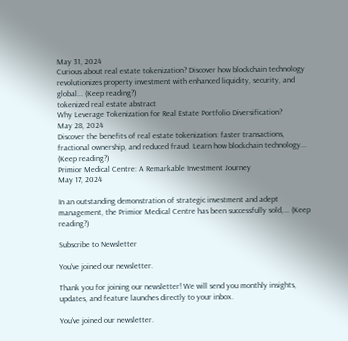May 31, 2024
Curious about real estate tokenization? Discover how blockchain technology revolutionizes property investment with enhanced liquidity, security, and global... (Keep reading?)
tokenized real estate abstract
Why Leverage Tokenization for Real Estate Portfolio Diversification?
May 28, 2024
Discover the benefits of real estate tokenization: faster transactions, fractional ownership, and reduced fraud. Learn how blockchain technology... (Keep reading?)
Primior Medical Centre: A Remarkable Investment Journey
May 17, 2024

In an outstanding demonstration of strategic investment and adept management, the Primior Medical Centre has been successfully sold,... (Keep reading?)

Subscribe to Newsletter

You've joined our newsletter.

Thank you for joining our newsletter! We will send you monthly insights, updates, and feature launches directly to your inbox.

You've joined our newsletter.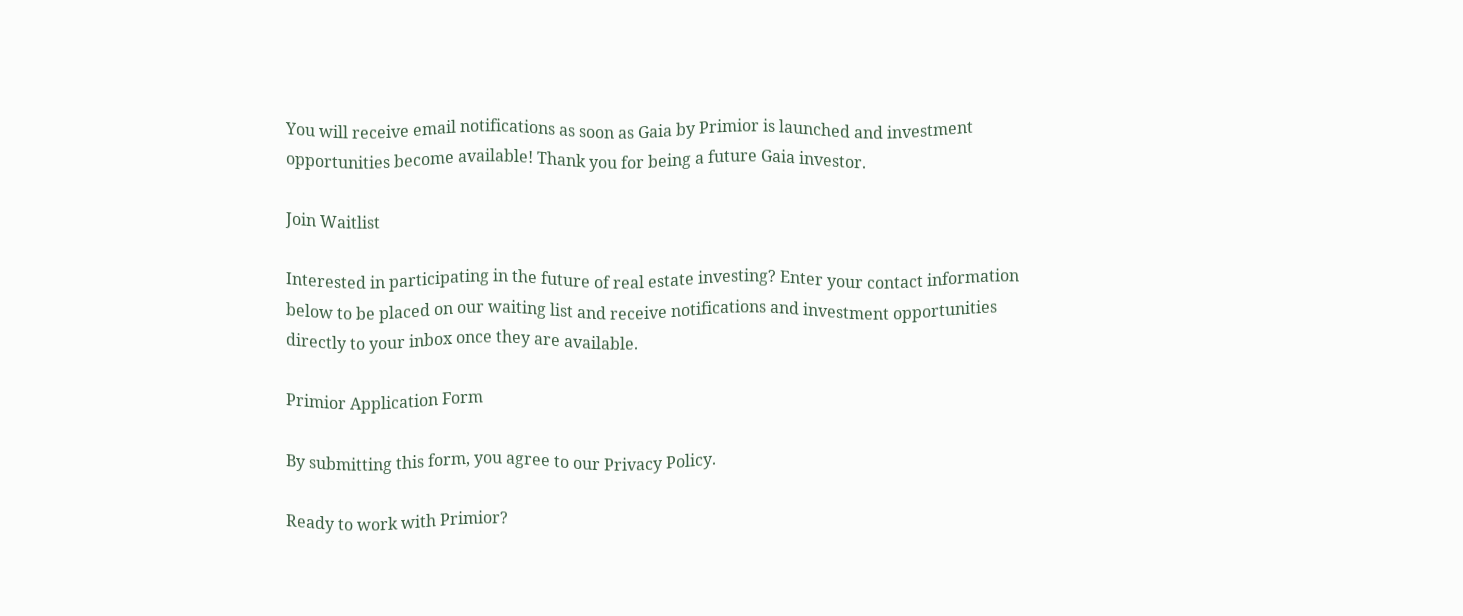You will receive email notifications as soon as Gaia by Primior is launched and investment opportunities become available! Thank you for being a future Gaia investor.

Join Waitlist

Interested in participating in the future of real estate investing? Enter your contact information below to be placed on our waiting list and receive notifications and investment opportunities directly to your inbox once they are available.

Primior Application Form

By submitting this form, you agree to our Privacy Policy.

Ready to work with Primior?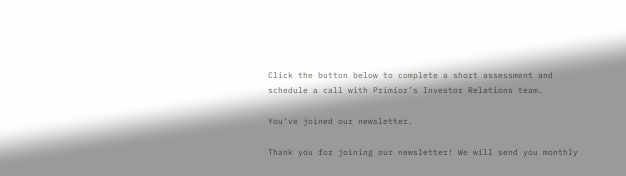Click the button below to complete a short assessment and schedule a call with Primior’s Investor Relations team.

You've joined our newsletter.

Thank you for joining our newsletter! We will send you monthly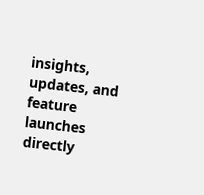insights, updates, and feature launches directly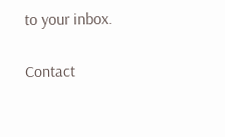to your inbox.

Contact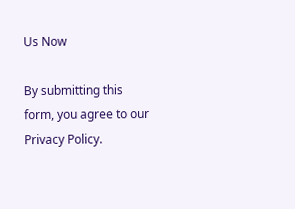Us Now

By submitting this form, you agree to our Privacy Policy.